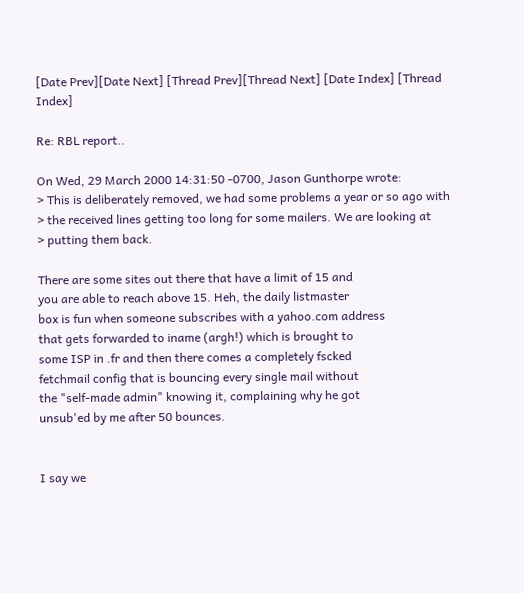[Date Prev][Date Next] [Thread Prev][Thread Next] [Date Index] [Thread Index]

Re: RBL report..

On Wed, 29 March 2000 14:31:50 -0700, Jason Gunthorpe wrote:
> This is deliberately removed, we had some problems a year or so ago with
> the received lines getting too long for some mailers. We are looking at
> putting them back.

There are some sites out there that have a limit of 15 and
you are able to reach above 15. Heh, the daily listmaster
box is fun when someone subscribes with a yahoo.com address
that gets forwarded to iname (argh!) which is brought to
some ISP in .fr and then there comes a completely fscked
fetchmail config that is bouncing every single mail without
the "self-made admin" knowing it, complaining why he got
unsub'ed by me after 50 bounces.


I say we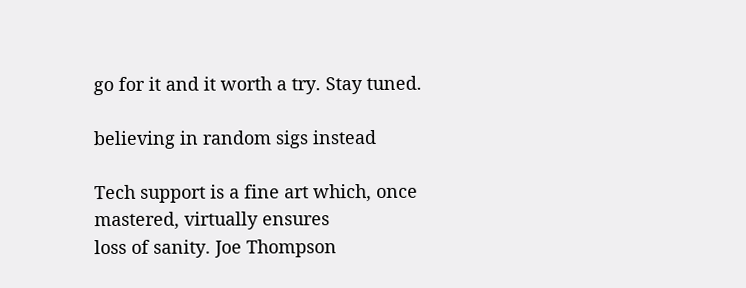go for it and it worth a try. Stay tuned.

believing in random sigs instead

Tech support is a fine art which, once mastered, virtually ensures
loss of sanity. Joe Thompson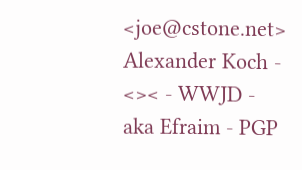<joe@cstone.net>
Alexander Koch - <>< - WWJD - aka Efraim - PGP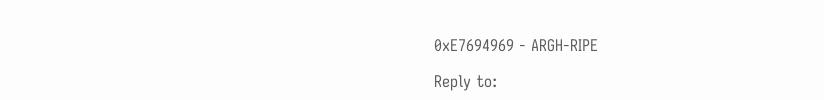0xE7694969 - ARGH-RIPE

Reply to: